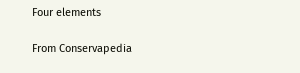Four elements

From Conservapedia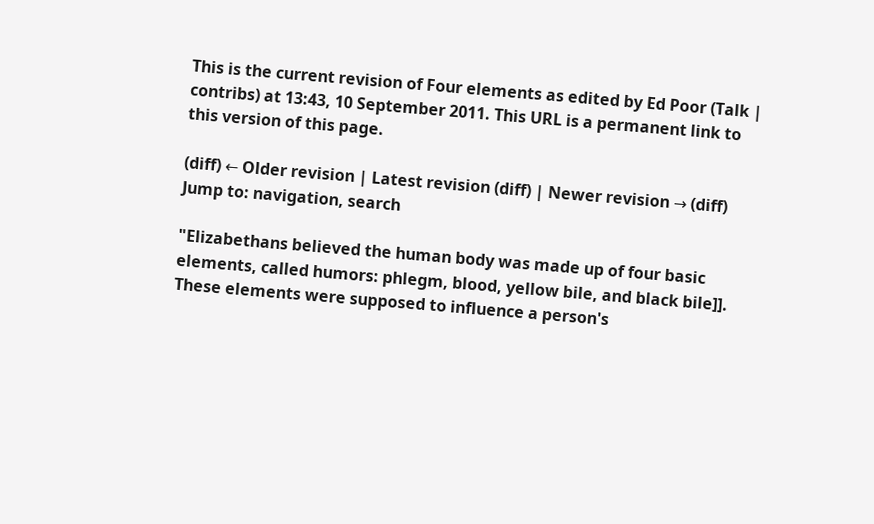This is the current revision of Four elements as edited by Ed Poor (Talk | contribs) at 13:43, 10 September 2011. This URL is a permanent link to this version of this page.

(diff) ← Older revision | Latest revision (diff) | Newer revision → (diff)
Jump to: navigation, search

"Elizabethans believed the human body was made up of four basic elements, called humors: phlegm, blood, yellow bile, and black bile]]. These elements were supposed to influence a person's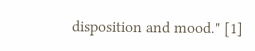disposition and mood." [1]